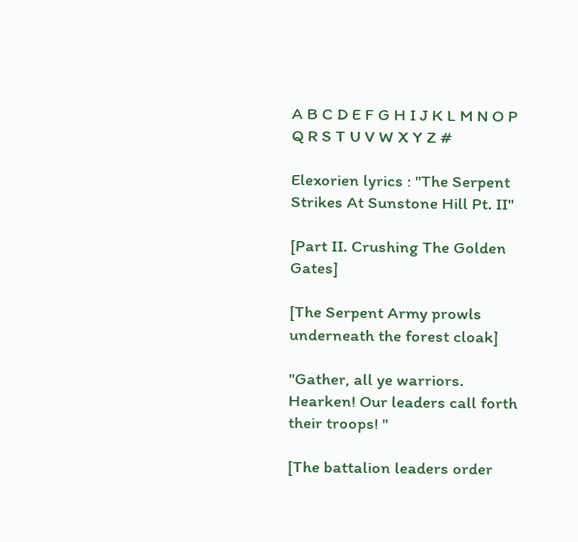A B C D E F G H I J K L M N O P Q R S T U V W X Y Z #

Elexorien lyrics : "The Serpent Strikes At Sunstone Hill Pt. II"

[Part II. Crushing The Golden Gates]

[The Serpent Army prowls underneath the forest cloak]

"Gather, all ye warriors. Hearken! Our leaders call forth their troops! ''

[The battalion leaders order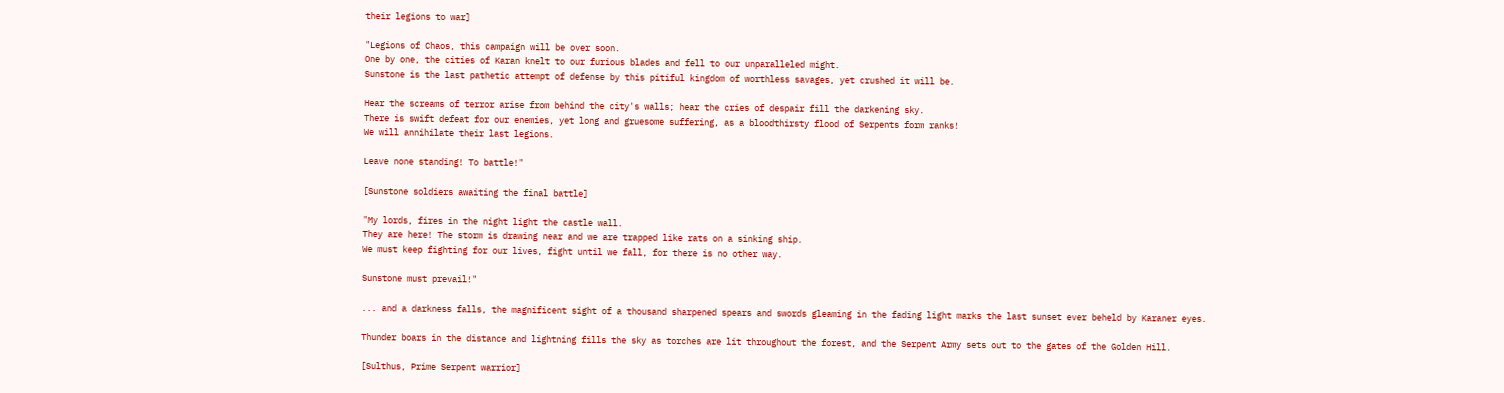their legions to war]

"Legions of Chaos, this campaign will be over soon.
One by one, the cities of Karan knelt to our furious blades and fell to our unparalleled might.
Sunstone is the last pathetic attempt of defense by this pitiful kingdom of worthless savages, yet crushed it will be.

Hear the screams of terror arise from behind the city's walls; hear the cries of despair fill the darkening sky.
There is swift defeat for our enemies, yet long and gruesome suffering, as a bloodthirsty flood of Serpents form ranks!
We will annihilate their last legions.

Leave none standing! To battle!"

[Sunstone soldiers awaiting the final battle]

"My lords, fires in the night light the castle wall.
They are here! The storm is drawing near and we are trapped like rats on a sinking ship.
We must keep fighting for our lives, fight until we fall, for there is no other way.

Sunstone must prevail!"

... and a darkness falls, the magnificent sight of a thousand sharpened spears and swords gleaming in the fading light marks the last sunset ever beheld by Karaner eyes.

Thunder boars in the distance and lightning fills the sky as torches are lit throughout the forest, and the Serpent Army sets out to the gates of the Golden Hill.

[Sulthus, Prime Serpent warrior]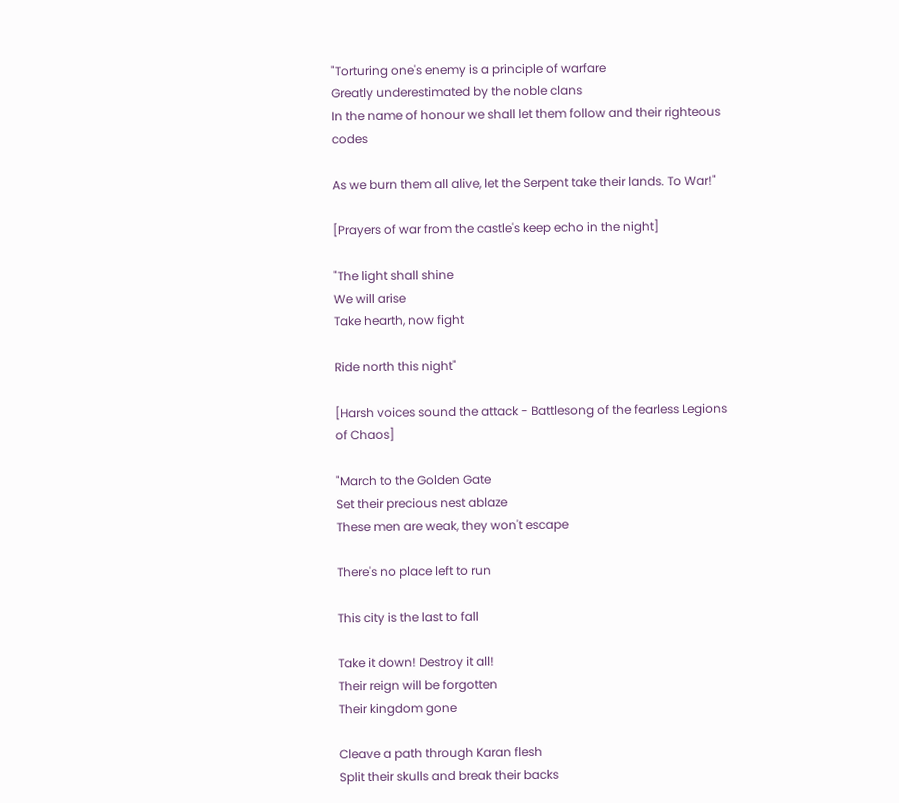"Torturing one's enemy is a principle of warfare
Greatly underestimated by the noble clans
In the name of honour we shall let them follow and their righteous codes

As we burn them all alive, let the Serpent take their lands. To War!"

[Prayers of war from the castle's keep echo in the night]

"The light shall shine
We will arise
Take hearth, now fight

Ride north this night"

[Harsh voices sound the attack - Battlesong of the fearless Legions of Chaos]

"March to the Golden Gate
Set their precious nest ablaze
These men are weak, they won't escape

There's no place left to run

This city is the last to fall

Take it down! Destroy it all!
Their reign will be forgotten
Their kingdom gone

Cleave a path through Karan flesh
Split their skulls and break their backs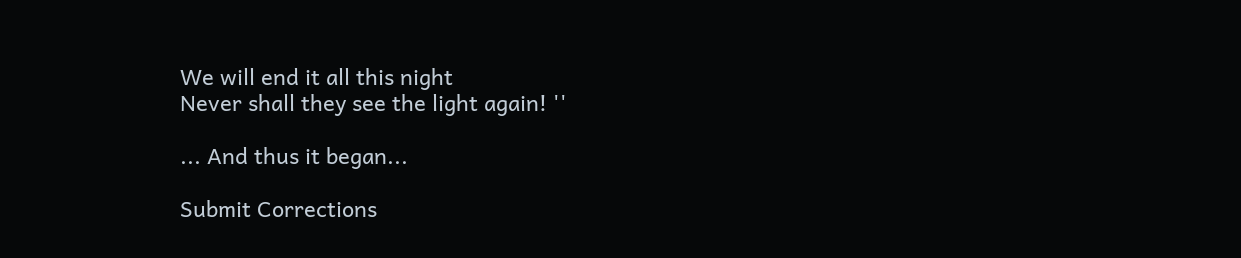We will end it all this night
Never shall they see the light again! ''

... And thus it began...

Submit Corrections